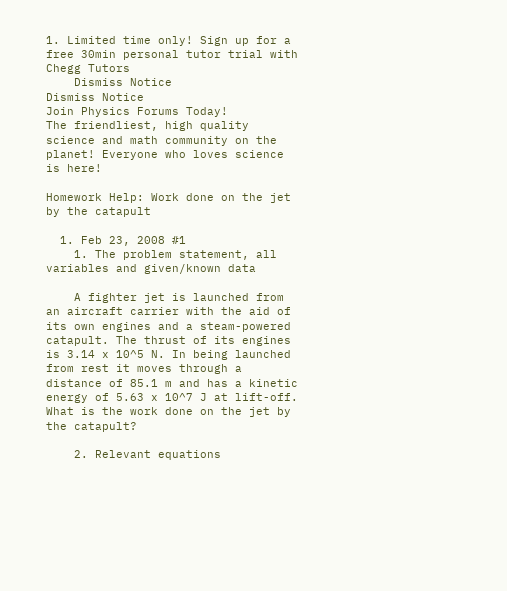1. Limited time only! Sign up for a free 30min personal tutor trial with Chegg Tutors
    Dismiss Notice
Dismiss Notice
Join Physics Forums Today!
The friendliest, high quality science and math community on the planet! Everyone who loves science is here!

Homework Help: Work done on the jet by the catapult

  1. Feb 23, 2008 #1
    1. The problem statement, all variables and given/known data

    A fighter jet is launched from an aircraft carrier with the aid of its own engines and a steam-powered catapult. The thrust of its engines is 3.14 x 10^5 N. In being launched from rest it moves through a distance of 85.1 m and has a kinetic energy of 5.63 x 10^7 J at lift-off. What is the work done on the jet by the catapult?

    2. Relevant equations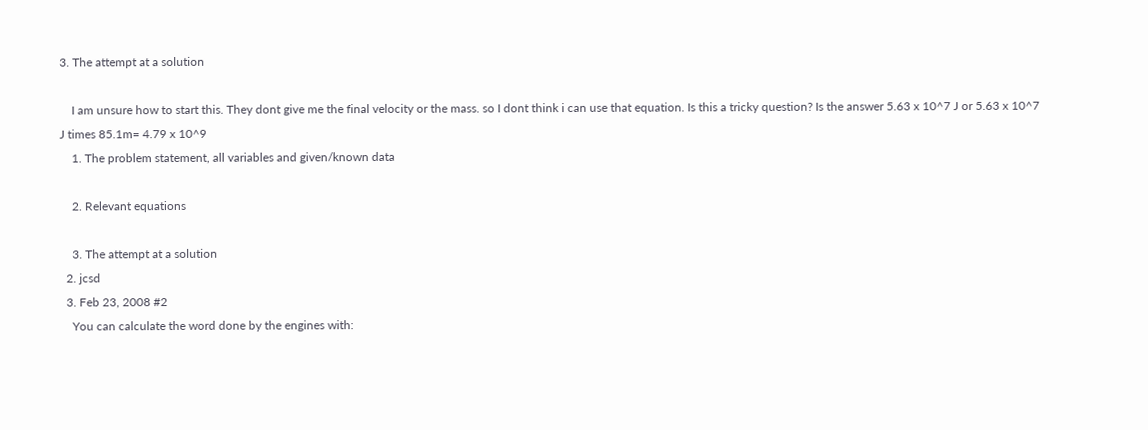3. The attempt at a solution

    I am unsure how to start this. They dont give me the final velocity or the mass. so I dont think i can use that equation. Is this a tricky question? Is the answer 5.63 x 10^7 J or 5.63 x 10^7 J times 85.1m= 4.79 x 10^9
    1. The problem statement, all variables and given/known data

    2. Relevant equations

    3. The attempt at a solution
  2. jcsd
  3. Feb 23, 2008 #2
    You can calculate the word done by the engines with: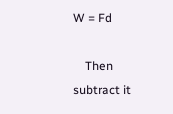W = Fd

    Then subtract it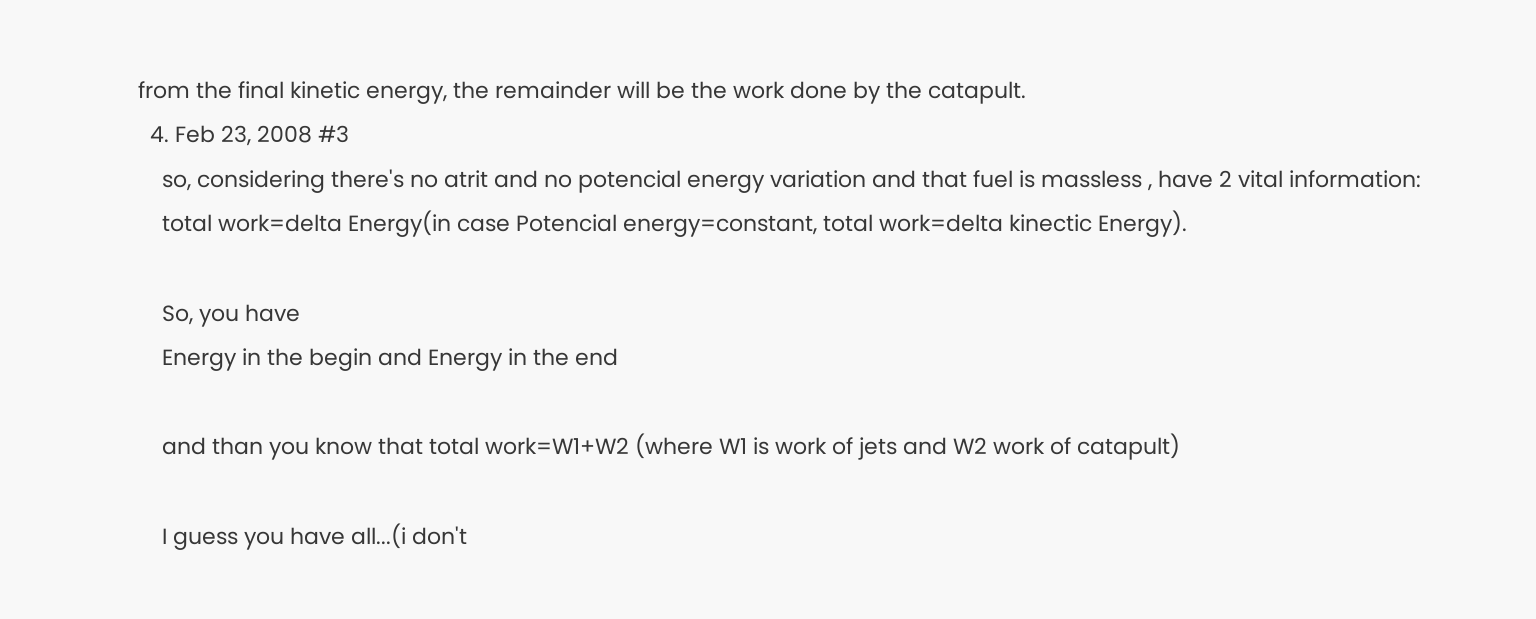from the final kinetic energy, the remainder will be the work done by the catapult.
  4. Feb 23, 2008 #3
    so, considering there's no atrit and no potencial energy variation and that fuel is massless , have 2 vital information:
    total work=delta Energy(in case Potencial energy=constant, total work=delta kinectic Energy).

    So, you have
    Energy in the begin and Energy in the end

    and than you know that total work=W1+W2 (where W1 is work of jets and W2 work of catapult)

    I guess you have all...(i don't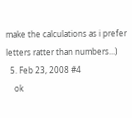make the calculations as i prefer letters ratter than numbers...)
  5. Feb 23, 2008 #4
    ok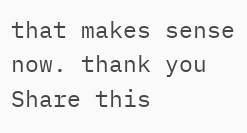that makes sense now. thank you
Share this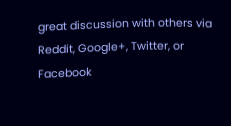great discussion with others via Reddit, Google+, Twitter, or Facebook